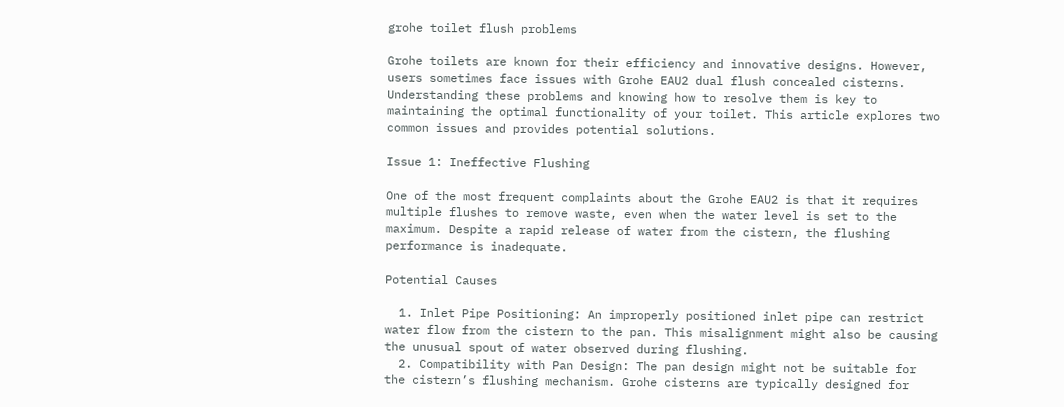grohe toilet flush problems

Grohe toilets are known for their efficiency and innovative designs. However, users sometimes face issues with Grohe EAU2 dual flush concealed cisterns. Understanding these problems and knowing how to resolve them is key to maintaining the optimal functionality of your toilet. This article explores two common issues and provides potential solutions.

Issue 1: Ineffective Flushing

One of the most frequent complaints about the Grohe EAU2 is that it requires multiple flushes to remove waste, even when the water level is set to the maximum. Despite a rapid release of water from the cistern, the flushing performance is inadequate.

Potential Causes

  1. Inlet Pipe Positioning: An improperly positioned inlet pipe can restrict water flow from the cistern to the pan. This misalignment might also be causing the unusual spout of water observed during flushing.
  2. Compatibility with Pan Design: The pan design might not be suitable for the cistern’s flushing mechanism. Grohe cisterns are typically designed for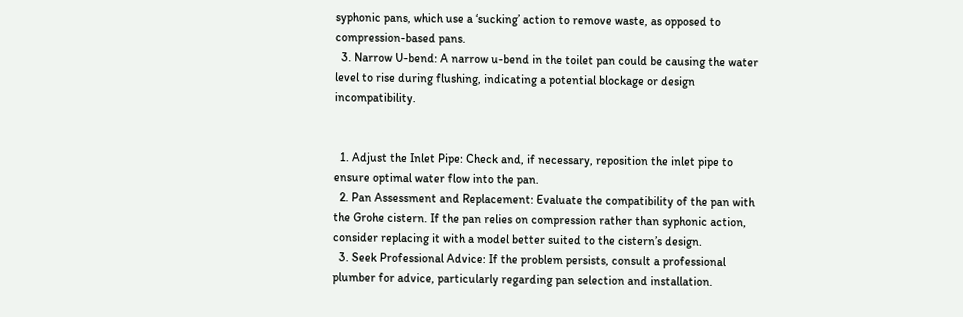syphonic pans, which use a ‘sucking’ action to remove waste, as opposed to compression-based pans.
  3. Narrow U-bend: A narrow u-bend in the toilet pan could be causing the water level to rise during flushing, indicating a potential blockage or design incompatibility.


  1. Adjust the Inlet Pipe: Check and, if necessary, reposition the inlet pipe to ensure optimal water flow into the pan.
  2. Pan Assessment and Replacement: Evaluate the compatibility of the pan with the Grohe cistern. If the pan relies on compression rather than syphonic action, consider replacing it with a model better suited to the cistern’s design.
  3. Seek Professional Advice: If the problem persists, consult a professional plumber for advice, particularly regarding pan selection and installation.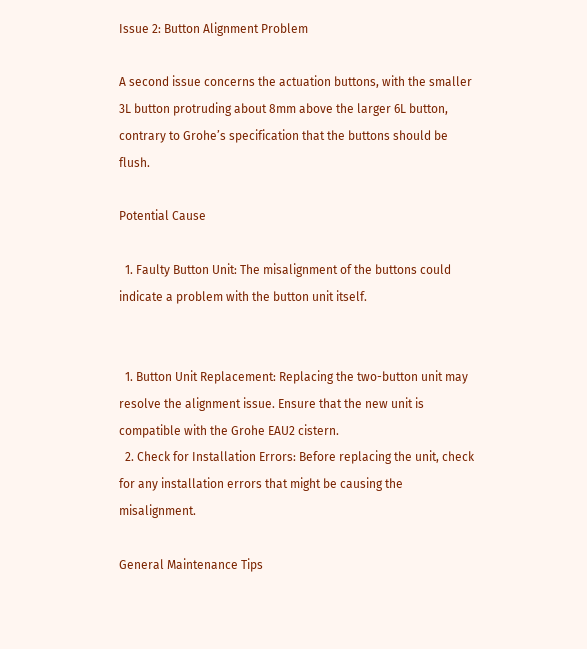Issue 2: Button Alignment Problem

A second issue concerns the actuation buttons, with the smaller 3L button protruding about 8mm above the larger 6L button, contrary to Grohe’s specification that the buttons should be flush.

Potential Cause

  1. Faulty Button Unit: The misalignment of the buttons could indicate a problem with the button unit itself.


  1. Button Unit Replacement: Replacing the two-button unit may resolve the alignment issue. Ensure that the new unit is compatible with the Grohe EAU2 cistern.
  2. Check for Installation Errors: Before replacing the unit, check for any installation errors that might be causing the misalignment.

General Maintenance Tips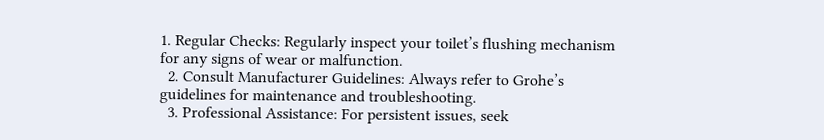1. Regular Checks: Regularly inspect your toilet’s flushing mechanism for any signs of wear or malfunction.
  2. Consult Manufacturer Guidelines: Always refer to Grohe’s guidelines for maintenance and troubleshooting.
  3. Professional Assistance: For persistent issues, seek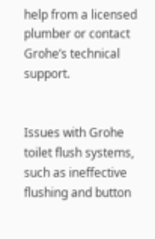help from a licensed plumber or contact Grohe’s technical support.


Issues with Grohe toilet flush systems, such as ineffective flushing and button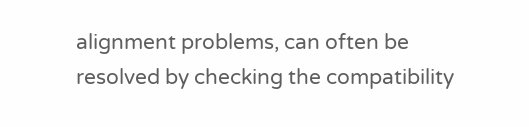alignment problems, can often be resolved by checking the compatibility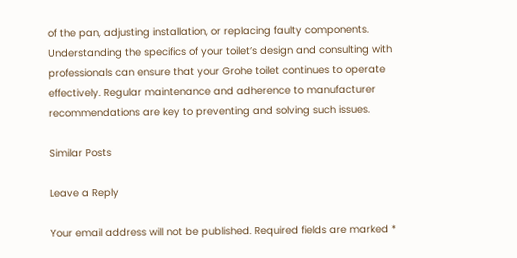of the pan, adjusting installation, or replacing faulty components. Understanding the specifics of your toilet’s design and consulting with professionals can ensure that your Grohe toilet continues to operate effectively. Regular maintenance and adherence to manufacturer recommendations are key to preventing and solving such issues.

Similar Posts

Leave a Reply

Your email address will not be published. Required fields are marked *